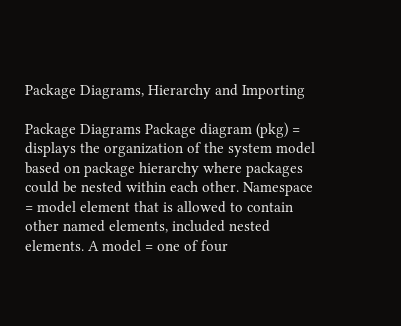Package Diagrams, Hierarchy and Importing

Package Diagrams Package diagram (pkg) = displays the organization of the system model based on package hierarchy where packages could be nested within each other. Namespace = model element that is allowed to contain other named elements, included nested elements. A model = one of four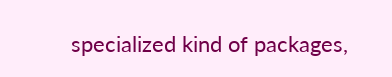specialized kind of packages,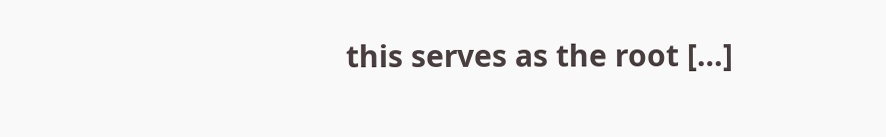this serves as the root […]